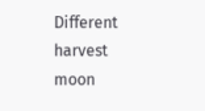Different harvest moon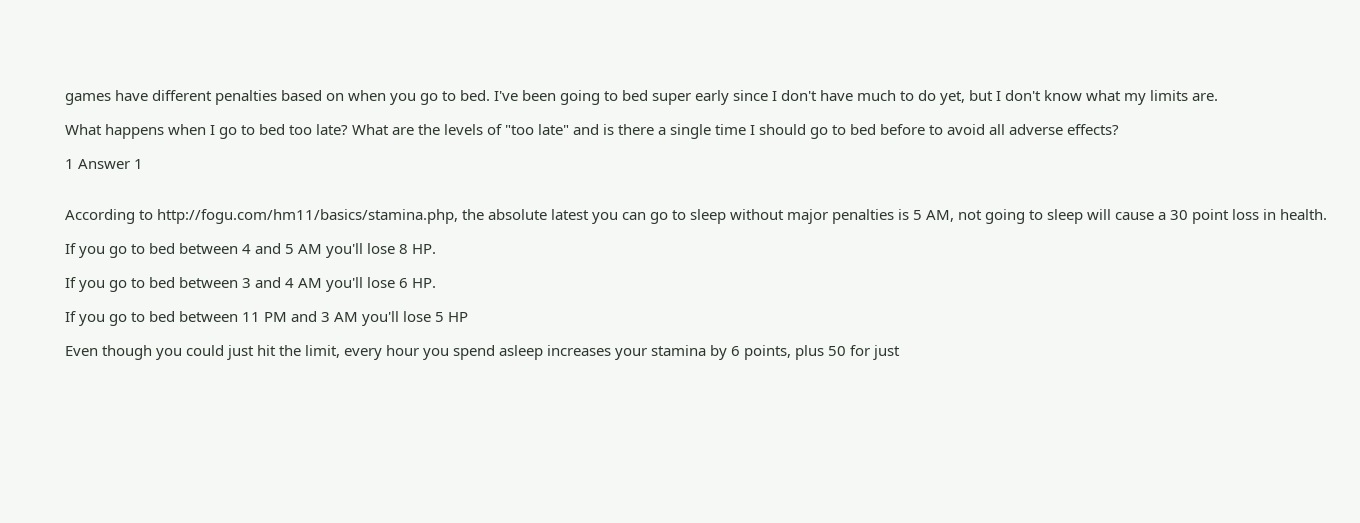games have different penalties based on when you go to bed. I've been going to bed super early since I don't have much to do yet, but I don't know what my limits are.

What happens when I go to bed too late? What are the levels of "too late" and is there a single time I should go to bed before to avoid all adverse effects?

1 Answer 1


According to http://fogu.com/hm11/basics/stamina.php, the absolute latest you can go to sleep without major penalties is 5 AM, not going to sleep will cause a 30 point loss in health.

If you go to bed between 4 and 5 AM you'll lose 8 HP.

If you go to bed between 3 and 4 AM you'll lose 6 HP.

If you go to bed between 11 PM and 3 AM you'll lose 5 HP

Even though you could just hit the limit, every hour you spend asleep increases your stamina by 6 points, plus 50 for just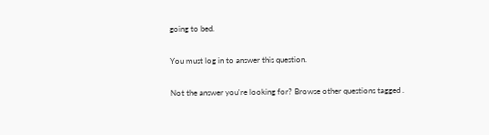going to bed.

You must log in to answer this question.

Not the answer you're looking for? Browse other questions tagged .